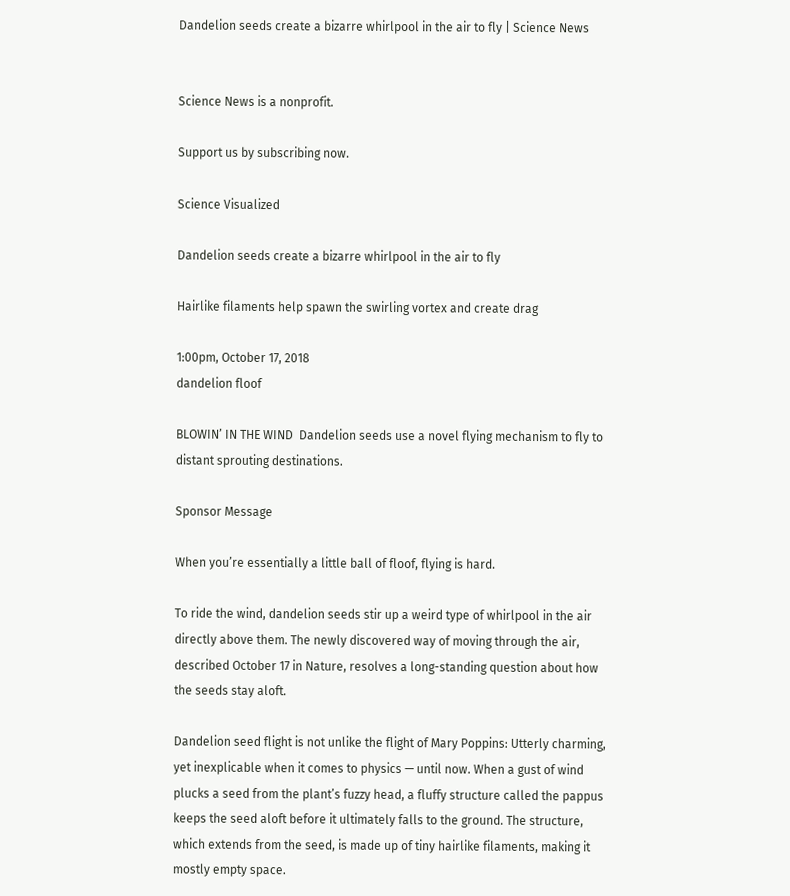Dandelion seeds create a bizarre whirlpool in the air to fly | Science News


Science News is a nonprofit.

Support us by subscribing now.

Science Visualized

Dandelion seeds create a bizarre whirlpool in the air to fly

Hairlike filaments help spawn the swirling vortex and create drag

1:00pm, October 17, 2018
dandelion floof

BLOWIN’ IN THE WIND  Dandelion seeds use a novel flying mechanism to fly to distant sprouting destinations.

Sponsor Message

When you’re essentially a little ball of floof, flying is hard.

To ride the wind, dandelion seeds stir up a weird type of whirlpool in the air directly above them. The newly discovered way of moving through the air, described October 17 in Nature, resolves a long-standing question about how the seeds stay aloft.

Dandelion seed flight is not unlike the flight of Mary Poppins: Utterly charming, yet inexplicable when it comes to physics — until now. When a gust of wind plucks a seed from the plant’s fuzzy head, a fluffy structure called the pappus keeps the seed aloft before it ultimately falls to the ground. The structure, which extends from the seed, is made up of tiny hairlike filaments, making it mostly empty space.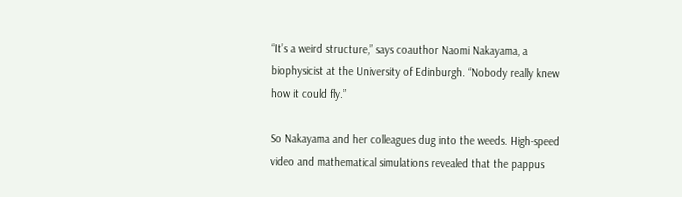“It’s a weird structure,” says coauthor Naomi Nakayama, a biophysicist at the University of Edinburgh. “Nobody really knew how it could fly.”

So Nakayama and her colleagues dug into the weeds. High-speed video and mathematical simulations revealed that the pappus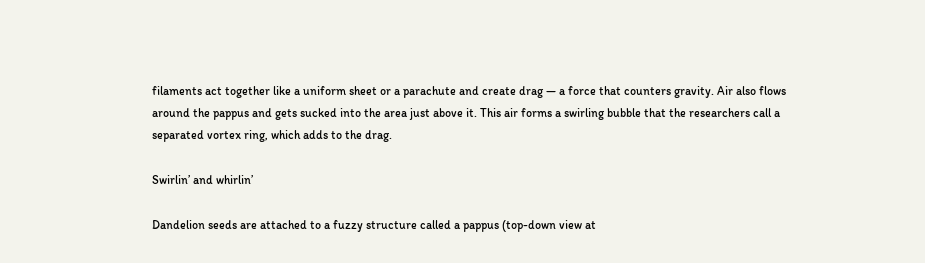filaments act together like a uniform sheet or a parachute and create drag — a force that counters gravity. Air also flows around the pappus and gets sucked into the area just above it. This air forms a swirling bubble that the researchers call a separated vortex ring, which adds to the drag.

Swirlin’ and whirlin’

Dandelion seeds are attached to a fuzzy structure called a pappus (top-down view at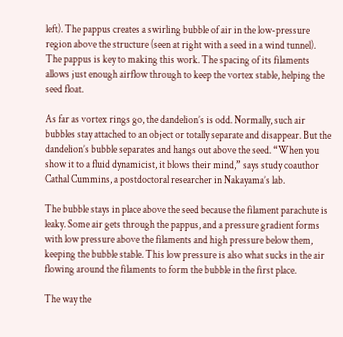left). The pappus creates a swirling bubble of air in the low-pressure region above the structure (seen at right with a seed in a wind tunnel). The pappus is key to making this work. The spacing of its filaments allows just enough airflow through to keep the vortex stable, helping the seed float.

As far as vortex rings go, the dandelion’s is odd. Normally, such air bubbles stay attached to an object or totally separate and disappear. But the dandelion’s bubble separates and hangs out above the seed. “When you show it to a fluid dynamicist, it blows their mind,” says study coauthor Cathal Cummins, a postdoctoral researcher in Nakayama’s lab.

The bubble stays in place above the seed because the filament parachute is leaky. Some air gets through the pappus, and a pressure gradient forms with low pressure above the filaments and high pressure below them, keeping the bubble stable. This low pressure is also what sucks in the air flowing around the filaments to form the bubble in the first place.

The way the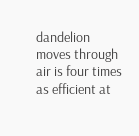dandelion moves through air is four times as efficient at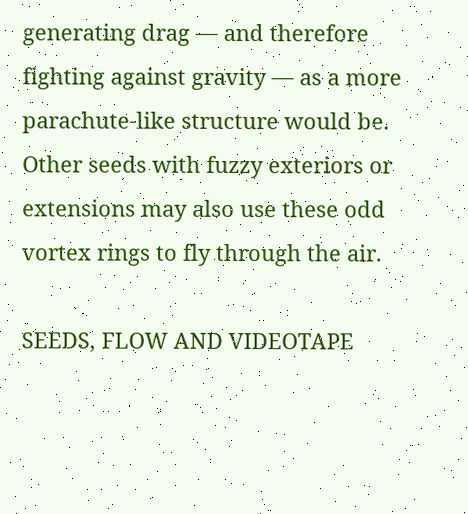generating drag — and therefore fighting against gravity — as a more parachute-like structure would be. Other seeds with fuzzy exteriors or extensions may also use these odd vortex rings to fly through the air.

SEEDS, FLOW AND VIDEOTAPE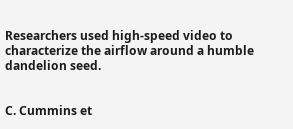Researchers used high-speed video to characterize the airflow around a humble dandelion seed.


C. Cummins et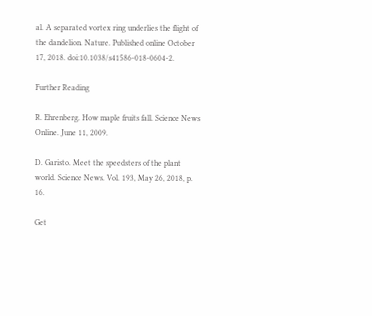al. A separated vortex ring underlies the flight of the dandelion. Nature. Published online October 17, 2018. doi:10.1038/s41586-018-0604-2.

Further Reading

R. Ehrenberg. How maple fruits fall. Science News Online. June 11, 2009.

D. Garisto. Meet the speedsters of the plant world. Science News. Vol. 193, May 26, 2018, p. 16.

Get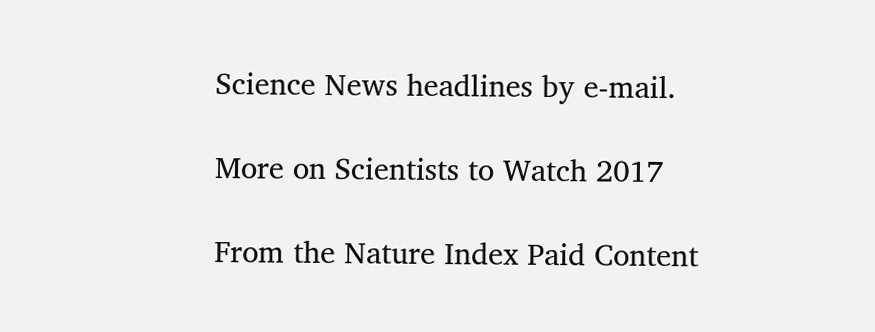Science News headlines by e-mail.

More on Scientists to Watch 2017

From the Nature Index Paid Content